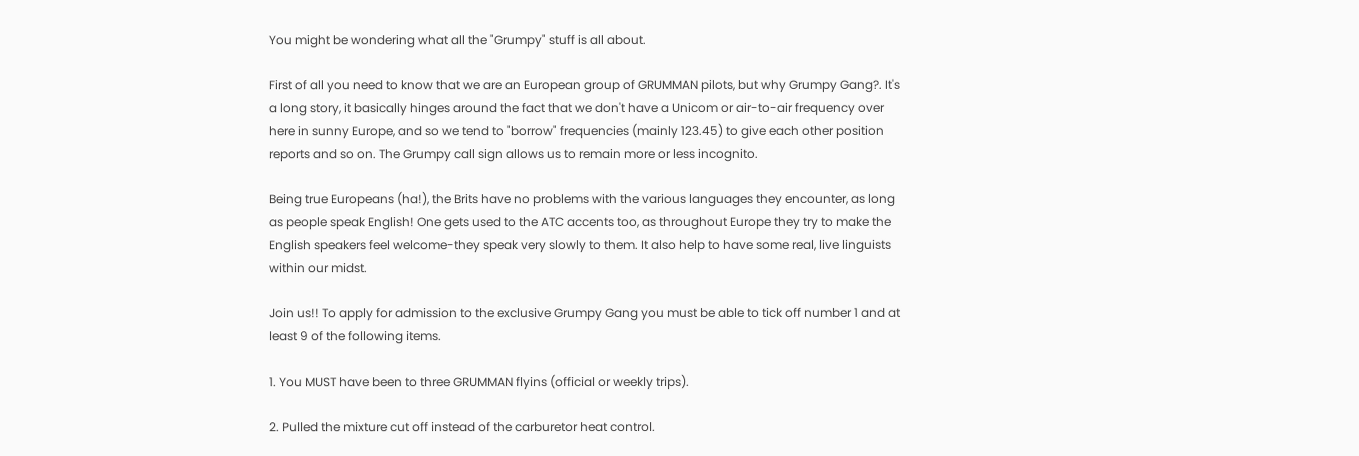You might be wondering what all the "Grumpy" stuff is all about.

First of all you need to know that we are an European group of GRUMMAN pilots, but why Grumpy Gang?. It's a long story, it basically hinges around the fact that we don't have a Unicom or air-to-air frequency over here in sunny Europe, and so we tend to "borrow" frequencies (mainly 123.45) to give each other position reports and so on. The Grumpy call sign allows us to remain more or less incognito.

Being true Europeans (ha!), the Brits have no problems with the various languages they encounter, as long as people speak English! One gets used to the ATC accents too, as throughout Europe they try to make the English speakers feel welcome-they speak very slowly to them. It also help to have some real, live linguists within our midst.

Join us!! To apply for admission to the exclusive Grumpy Gang you must be able to tick off number 1 and at least 9 of the following items.

1. You MUST have been to three GRUMMAN flyins (official or weekly trips).

2. Pulled the mixture cut off instead of the carburetor heat control.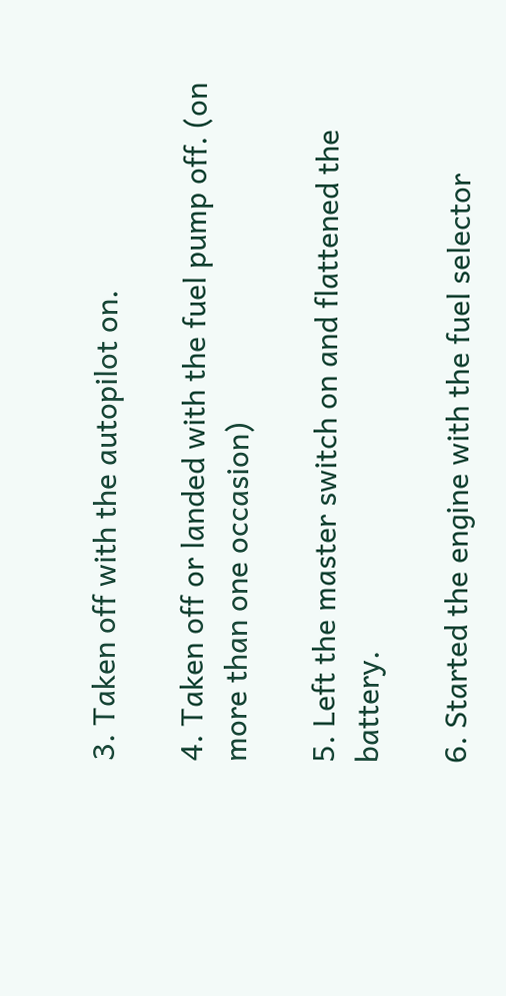3. Taken off with the autopilot on.

4. Taken off or landed with the fuel pump off. (on more than one occasion)

5. Left the master switch on and flattened the battery.

6. Started the engine with the fuel selector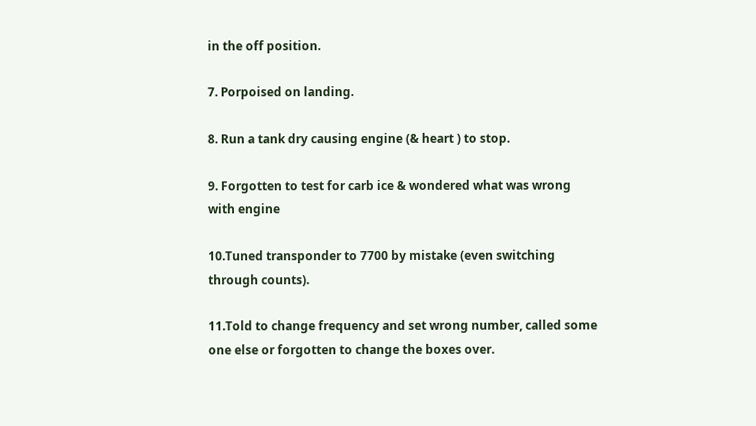in the off position.

7. Porpoised on landing.

8. Run a tank dry causing engine (& heart ) to stop.

9. Forgotten to test for carb ice & wondered what was wrong with engine

10.Tuned transponder to 7700 by mistake (even switching through counts).

11.Told to change frequency and set wrong number, called some one else or forgotten to change the boxes over.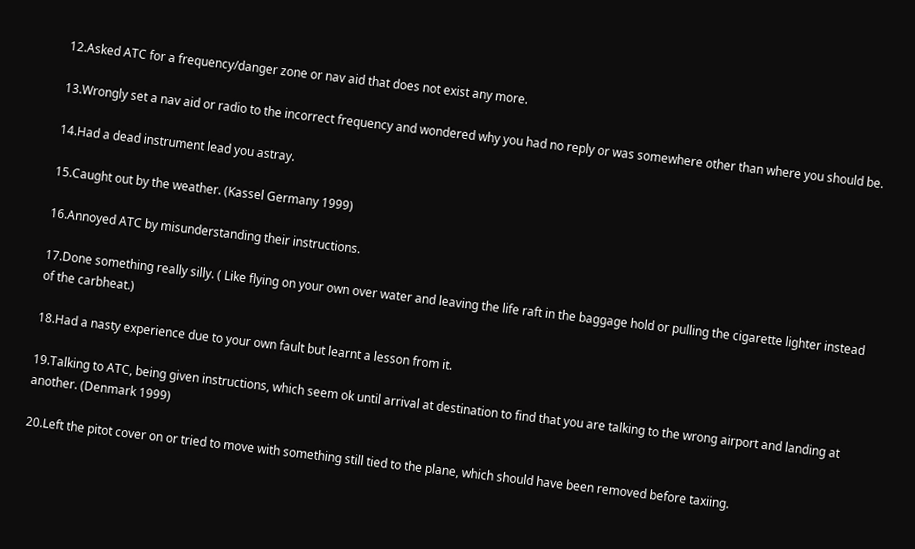12.Asked ATC for a frequency/danger zone or nav aid that does not exist any more.

13.Wrongly set a nav aid or radio to the incorrect frequency and wondered why you had no reply or was somewhere other than where you should be.

14.Had a dead instrument lead you astray.

15.Caught out by the weather. (Kassel Germany 1999)

16.Annoyed ATC by misunderstanding their instructions.

17.Done something really silly. ( Like flying on your own over water and leaving the life raft in the baggage hold or pulling the cigarette lighter instead of the carbheat.)

18.Had a nasty experience due to your own fault but learnt a lesson from it.

19.Talking to ATC, being given instructions, which seem ok until arrival at destination to find that you are talking to the wrong airport and landing at another. (Denmark 1999)

20.Left the pitot cover on or tried to move with something still tied to the plane, which should have been removed before taxiing.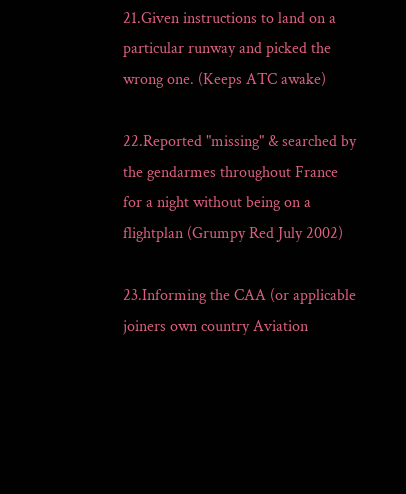21.Given instructions to land on a particular runway and picked the wrong one. (Keeps ATC awake)

22.Reported "missing" & searched by the gendarmes throughout France for a night without being on a flightplan (Grumpy Red July 2002)

23.Informing the CAA (or applicable joiners own country Aviation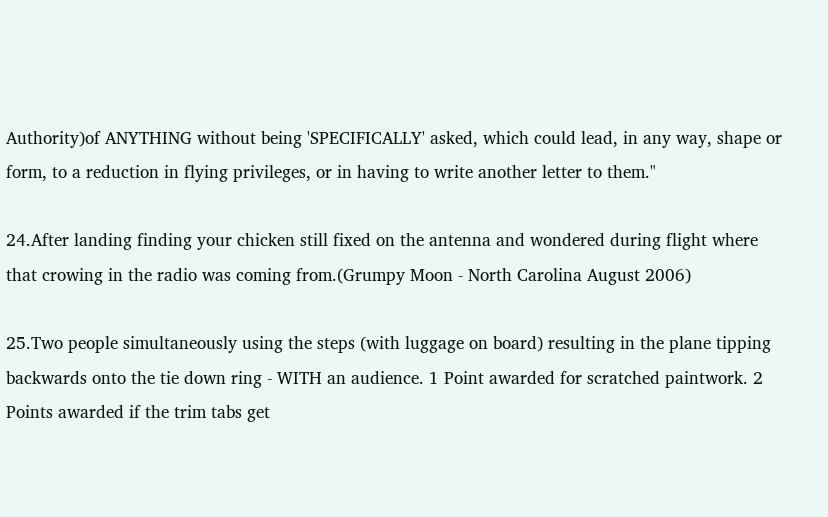Authority)of ANYTHING without being 'SPECIFICALLY' asked, which could lead, in any way, shape or form, to a reduction in flying privileges, or in having to write another letter to them."

24.After landing finding your chicken still fixed on the antenna and wondered during flight where that crowing in the radio was coming from.(Grumpy Moon - North Carolina August 2006)

25.Two people simultaneously using the steps (with luggage on board) resulting in the plane tipping backwards onto the tie down ring - WITH an audience. 1 Point awarded for scratched paintwork. 2 Points awarded if the trim tabs get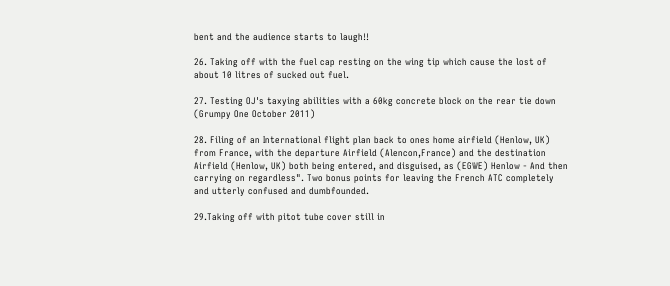bent and the audience starts to laugh!!

26. Taking off with the fuel cap resting on the wing tip which cause the lost of about 10 litres of sucked out fuel.

27. Testing OJ's taxying abilities with a 60kg concrete block on the rear tie down (Grumpy One October 2011)

28. Filing of an International flight plan back to ones home airfield (Henlow, UK) from France, with the departure Airfield (Alencon,France) and the destination Airfield (Henlow, UK) both being entered, and disguised, as (EGWE) Henlow - And then carrying on regardless". Two bonus points for leaving the French ATC completely and utterly confused and dumbfounded.

29.Taking off with pitot tube cover still in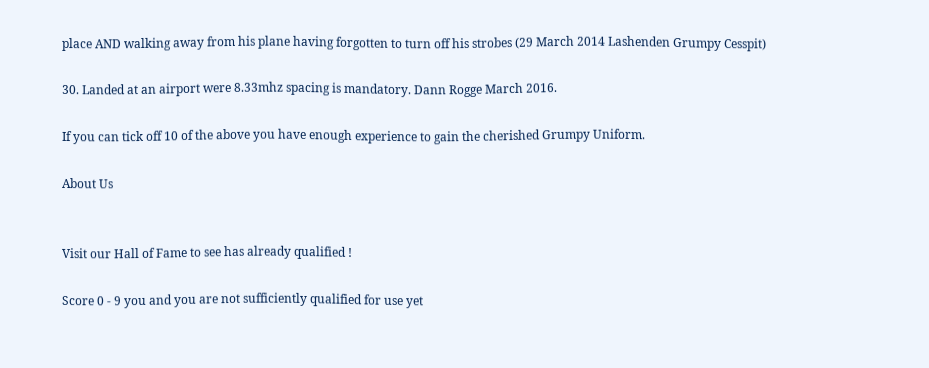place AND walking away from his plane having forgotten to turn off his strobes (29 March 2014 Lashenden Grumpy Cesspit)

30. Landed at an airport were 8.33mhz spacing is mandatory. Dann Rogge March 2016.

If you can tick off 10 of the above you have enough experience to gain the cherished Grumpy Uniform.

About Us


Visit our Hall of Fame to see has already qualified !

Score 0 - 9 you and you are not sufficiently qualified for use yet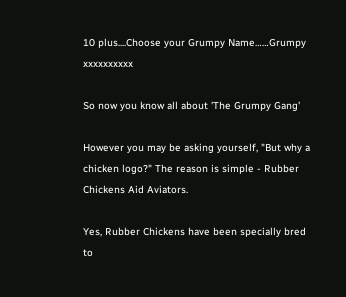10 plus....Choose your Grumpy Name……Grumpy xxxxxxxxxx

So now you know all about 'The Grumpy Gang'

However you may be asking yourself, "But why a chicken logo?" The reason is simple - Rubber Chickens Aid Aviators.

Yes, Rubber Chickens have been specially bred to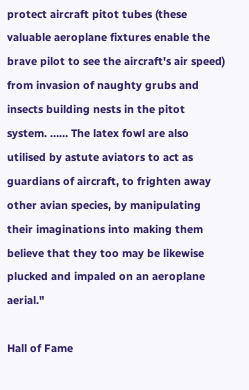protect aircraft pitot tubes (these valuable aeroplane fixtures enable the brave pilot to see the aircraft's air speed) from invasion of naughty grubs and insects building nests in the pitot system. …… The latex fowl are also utilised by astute aviators to act as guardians of aircraft, to frighten away other avian species, by manipulating their imaginations into making them believe that they too may be likewise plucked and impaled on an aeroplane aerial."

Hall of Fame